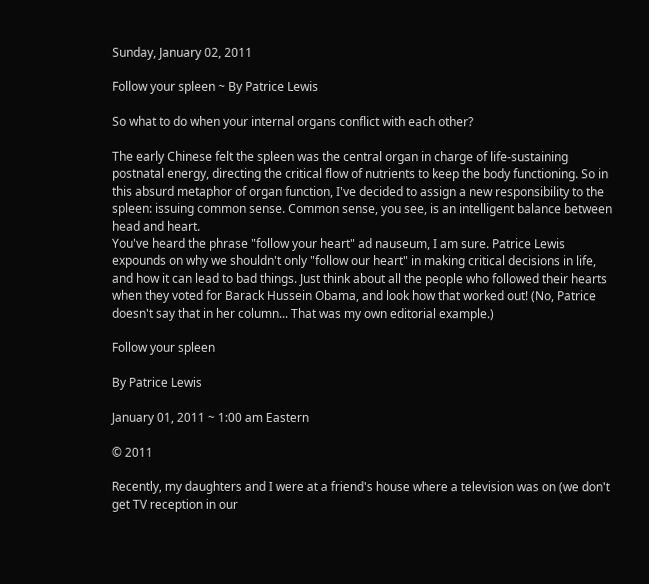Sunday, January 02, 2011

Follow your spleen ~ By Patrice Lewis

So what to do when your internal organs conflict with each other?

The early Chinese felt the spleen was the central organ in charge of life-sustaining postnatal energy, directing the critical flow of nutrients to keep the body functioning. So in this absurd metaphor of organ function, I've decided to assign a new responsibility to the spleen: issuing common sense. Common sense, you see, is an intelligent balance between head and heart.
You've heard the phrase "follow your heart" ad nauseum, I am sure. Patrice Lewis expounds on why we shouldn't only "follow our heart" in making critical decisions in life, and how it can lead to bad things. Just think about all the people who followed their hearts when they voted for Barack Hussein Obama, and look how that worked out! (No, Patrice doesn't say that in her column... That was my own editorial example.)

Follow your spleen

By Patrice Lewis

January 01, 2011 ~ 1:00 am Eastern

© 2011

Recently, my daughters and I were at a friend's house where a television was on (we don't get TV reception in our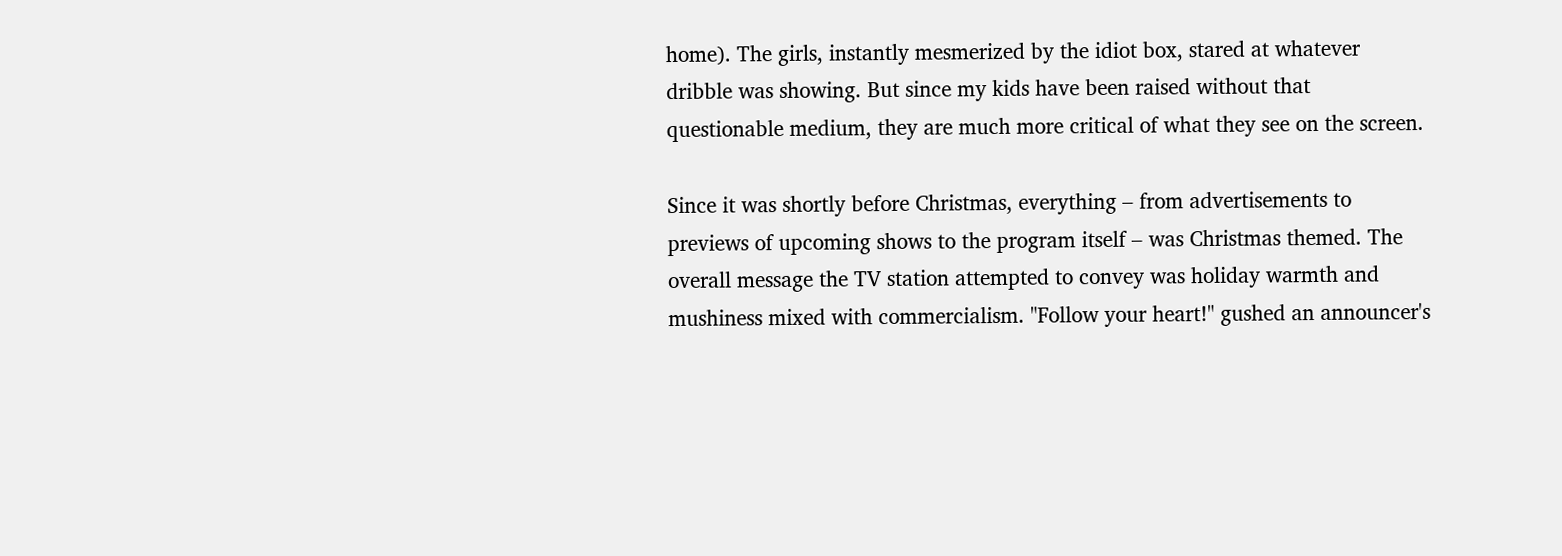home). The girls, instantly mesmerized by the idiot box, stared at whatever dribble was showing. But since my kids have been raised without that questionable medium, they are much more critical of what they see on the screen.

Since it was shortly before Christmas, everything – from advertisements to previews of upcoming shows to the program itself – was Christmas themed. The overall message the TV station attempted to convey was holiday warmth and mushiness mixed with commercialism. "Follow your heart!" gushed an announcer's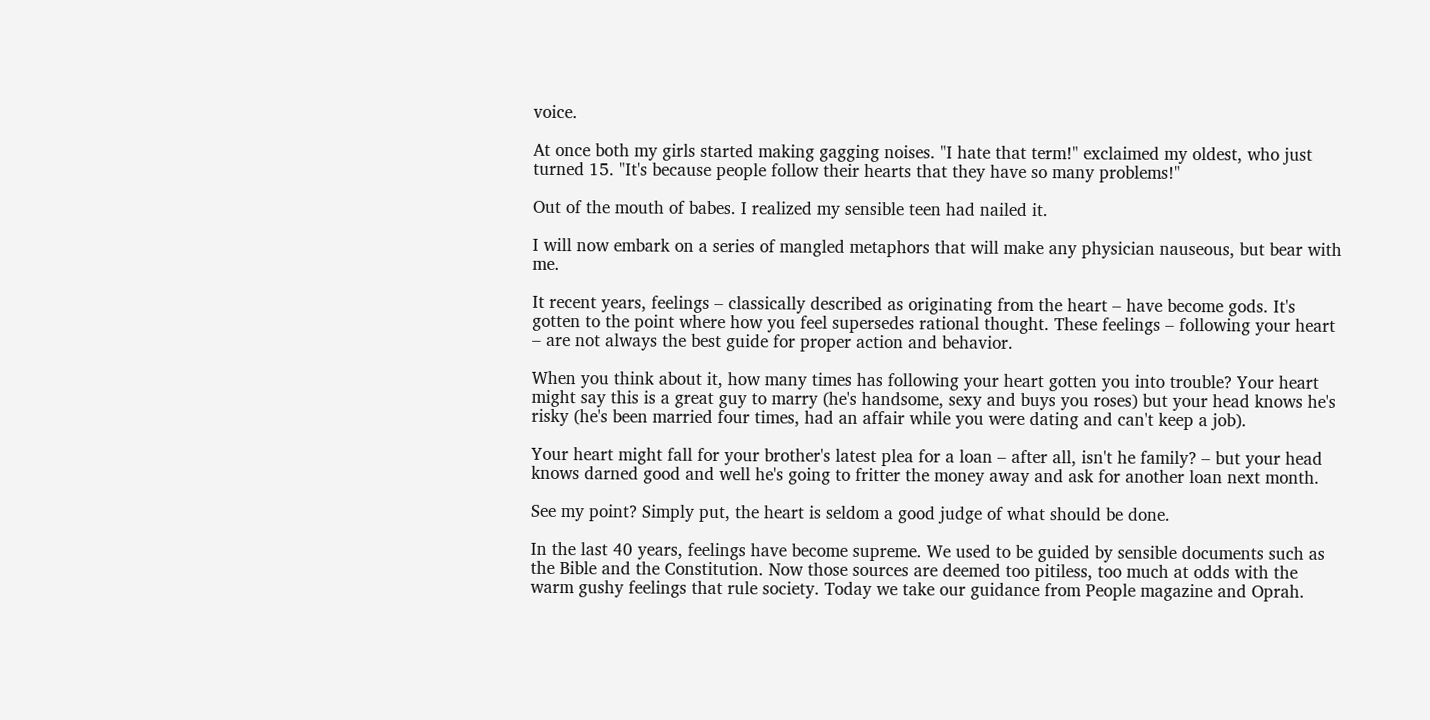voice.

At once both my girls started making gagging noises. "I hate that term!" exclaimed my oldest, who just turned 15. "It's because people follow their hearts that they have so many problems!"

Out of the mouth of babes. I realized my sensible teen had nailed it.

I will now embark on a series of mangled metaphors that will make any physician nauseous, but bear with me.

It recent years, feelings – classically described as originating from the heart – have become gods. It's gotten to the point where how you feel supersedes rational thought. These feelings – following your heart – are not always the best guide for proper action and behavior.

When you think about it, how many times has following your heart gotten you into trouble? Your heart might say this is a great guy to marry (he's handsome, sexy and buys you roses) but your head knows he's risky (he's been married four times, had an affair while you were dating and can't keep a job).

Your heart might fall for your brother's latest plea for a loan – after all, isn't he family? – but your head knows darned good and well he's going to fritter the money away and ask for another loan next month.

See my point? Simply put, the heart is seldom a good judge of what should be done.

In the last 40 years, feelings have become supreme. We used to be guided by sensible documents such as the Bible and the Constitution. Now those sources are deemed too pitiless, too much at odds with the warm gushy feelings that rule society. Today we take our guidance from People magazine and Oprah.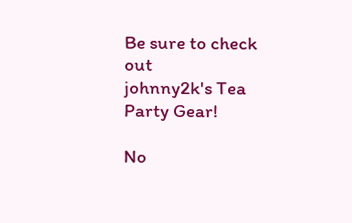Be sure to check out
johnny2k's Tea Party Gear!

No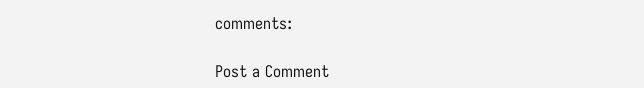comments:

Post a Comment